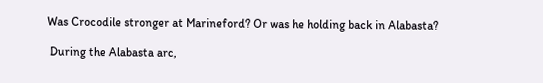Was Crocodile stronger at Marineford? Or was he holding back in Alabasta?

 During the Alabasta arc,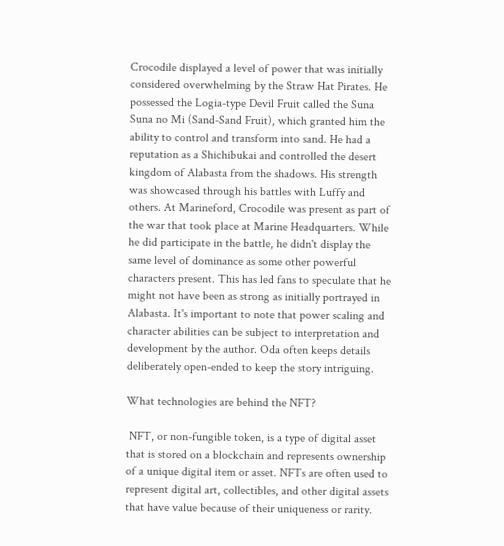Crocodile displayed a level of power that was initially considered overwhelming by the Straw Hat Pirates. He possessed the Logia-type Devil Fruit called the Suna Suna no Mi (Sand-Sand Fruit), which granted him the ability to control and transform into sand. He had a reputation as a Shichibukai and controlled the desert kingdom of Alabasta from the shadows. His strength was showcased through his battles with Luffy and others. At Marineford, Crocodile was present as part of the war that took place at Marine Headquarters. While he did participate in the battle, he didn't display the same level of dominance as some other powerful characters present. This has led fans to speculate that he might not have been as strong as initially portrayed in Alabasta. It's important to note that power scaling and character abilities can be subject to interpretation and development by the author. Oda often keeps details deliberately open-ended to keep the story intriguing.

What technologies are behind the NFT?

 NFT, or non-fungible token, is a type of digital asset that is stored on a blockchain and represents ownership of a unique digital item or asset. NFTs are often used to represent digital art, collectibles, and other digital assets that have value because of their uniqueness or rarity.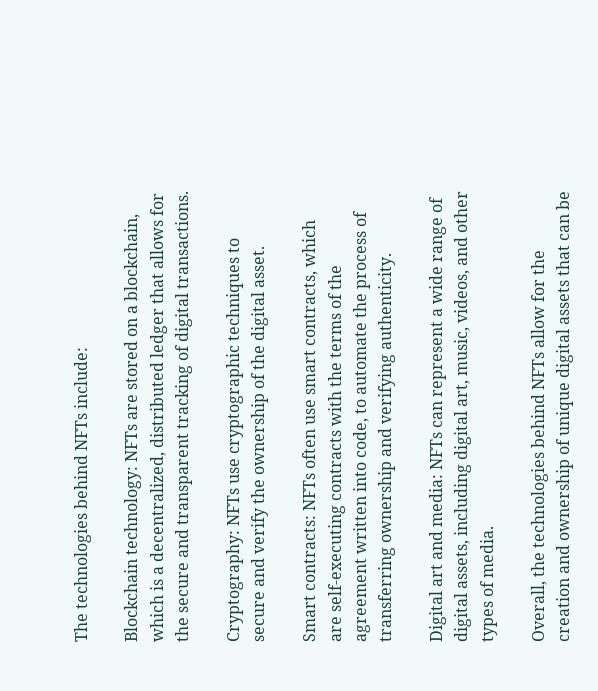The technologies behind NFTs include:

Blockchain technology: NFTs are stored on a blockchain, which is a decentralized, distributed ledger that allows for the secure and transparent tracking of digital transactions.

Cryptography: NFTs use cryptographic techniques to secure and verify the ownership of the digital asset.

Smart contracts: NFTs often use smart contracts, which are self-executing contracts with the terms of the agreement written into code, to automate the process of transferring ownership and verifying authenticity.

Digital art and media: NFTs can represent a wide range of digital assets, including digital art, music, videos, and other types of media.

Overall, the technologies behind NFTs allow for the creation and ownership of unique digital assets that can be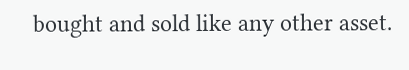bought and sold like any other asset.